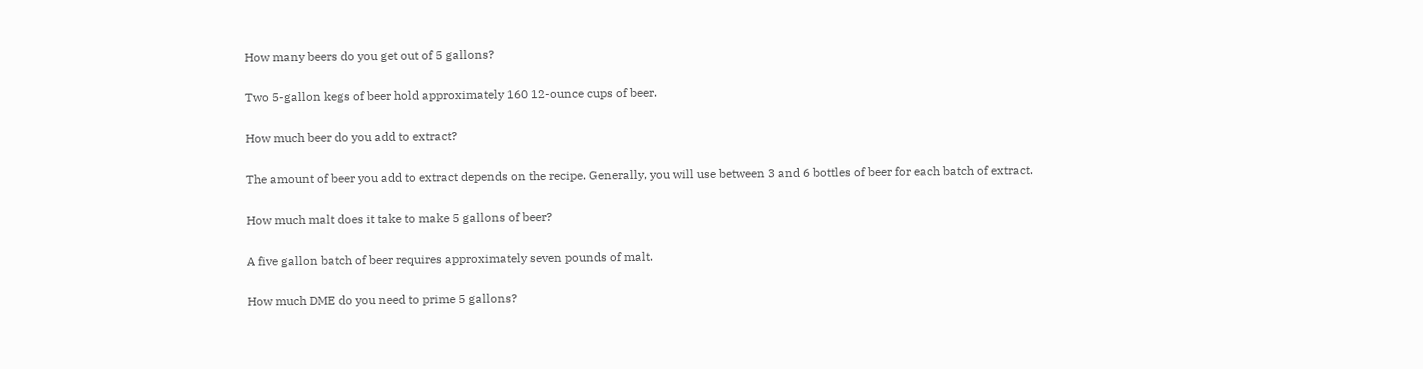How many beers do you get out of 5 gallons?

Two 5-gallon kegs of beer hold approximately 160 12-ounce cups of beer.

How much beer do you add to extract?

The amount of beer you add to extract depends on the recipe. Generally, you will use between 3 and 6 bottles of beer for each batch of extract.

How much malt does it take to make 5 gallons of beer?

A five gallon batch of beer requires approximately seven pounds of malt.

How much DME do you need to prime 5 gallons?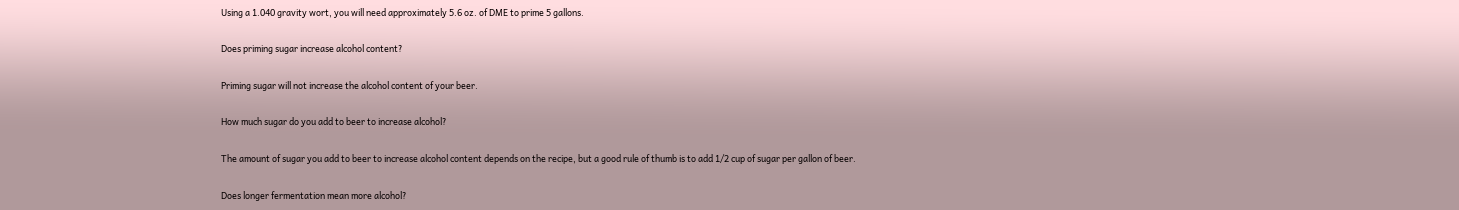Using a 1.040 gravity wort, you will need approximately 5.6 oz. of DME to prime 5 gallons.

Does priming sugar increase alcohol content?

Priming sugar will not increase the alcohol content of your beer.

How much sugar do you add to beer to increase alcohol?

The amount of sugar you add to beer to increase alcohol content depends on the recipe, but a good rule of thumb is to add 1/2 cup of sugar per gallon of beer.

Does longer fermentation mean more alcohol?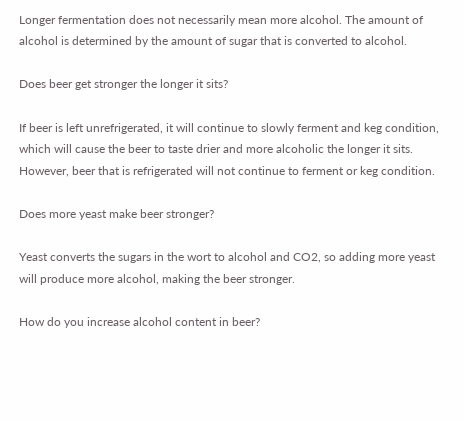Longer fermentation does not necessarily mean more alcohol. The amount of alcohol is determined by the amount of sugar that is converted to alcohol.

Does beer get stronger the longer it sits?

If beer is left unrefrigerated, it will continue to slowly ferment and keg condition, which will cause the beer to taste drier and more alcoholic the longer it sits. However, beer that is refrigerated will not continue to ferment or keg condition.

Does more yeast make beer stronger?

Yeast converts the sugars in the wort to alcohol and CO2, so adding more yeast will produce more alcohol, making the beer stronger.

How do you increase alcohol content in beer?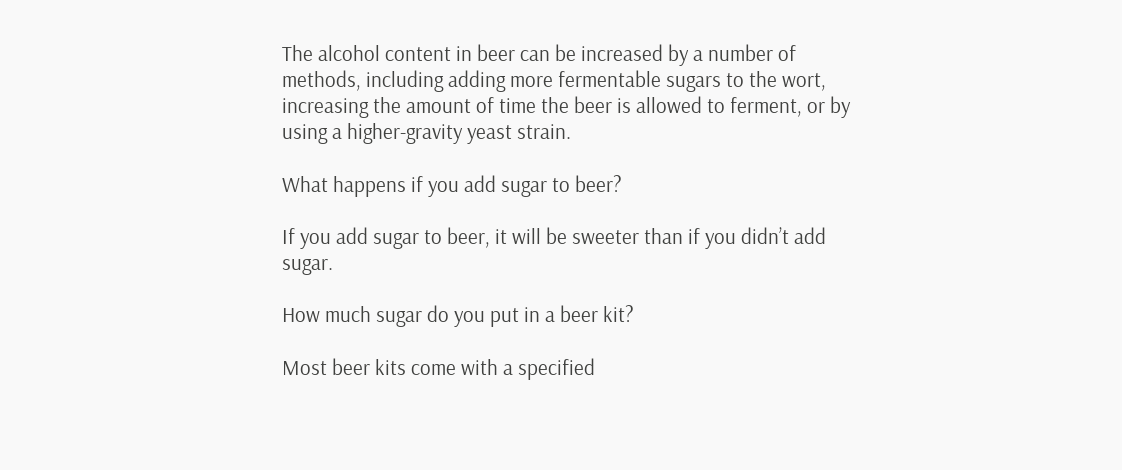The alcohol content in beer can be increased by a number of methods, including adding more fermentable sugars to the wort, increasing the amount of time the beer is allowed to ferment, or by using a higher-gravity yeast strain.

What happens if you add sugar to beer?

If you add sugar to beer, it will be sweeter than if you didn’t add sugar.

How much sugar do you put in a beer kit?

Most beer kits come with a specified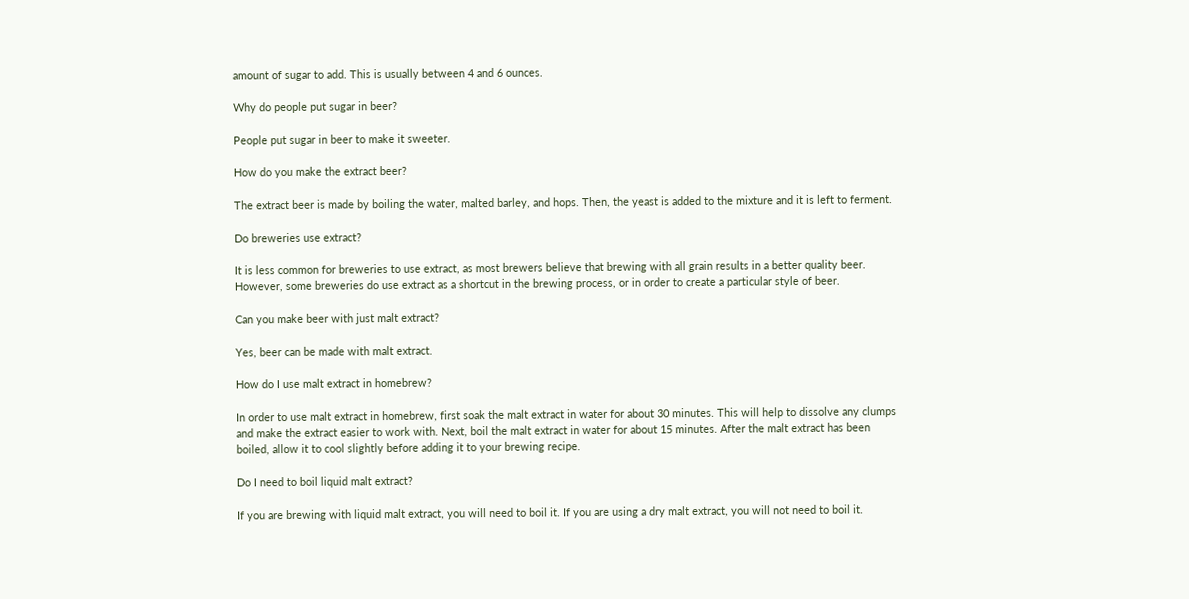amount of sugar to add. This is usually between 4 and 6 ounces.

Why do people put sugar in beer?

People put sugar in beer to make it sweeter.

How do you make the extract beer?

The extract beer is made by boiling the water, malted barley, and hops. Then, the yeast is added to the mixture and it is left to ferment.

Do breweries use extract?

It is less common for breweries to use extract, as most brewers believe that brewing with all grain results in a better quality beer. However, some breweries do use extract as a shortcut in the brewing process, or in order to create a particular style of beer.

Can you make beer with just malt extract?

Yes, beer can be made with malt extract.

How do I use malt extract in homebrew?

In order to use malt extract in homebrew, first soak the malt extract in water for about 30 minutes. This will help to dissolve any clumps and make the extract easier to work with. Next, boil the malt extract in water for about 15 minutes. After the malt extract has been boiled, allow it to cool slightly before adding it to your brewing recipe.

Do I need to boil liquid malt extract?

If you are brewing with liquid malt extract, you will need to boil it. If you are using a dry malt extract, you will not need to boil it.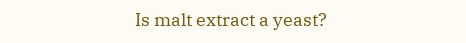Is malt extract a yeast?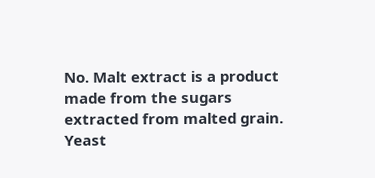No. Malt extract is a product made from the sugars extracted from malted grain. Yeast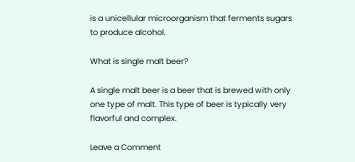is a unicellular microorganism that ferments sugars to produce alcohol.

What is single malt beer?

A single malt beer is a beer that is brewed with only one type of malt. This type of beer is typically very flavorful and complex.

Leave a Comment